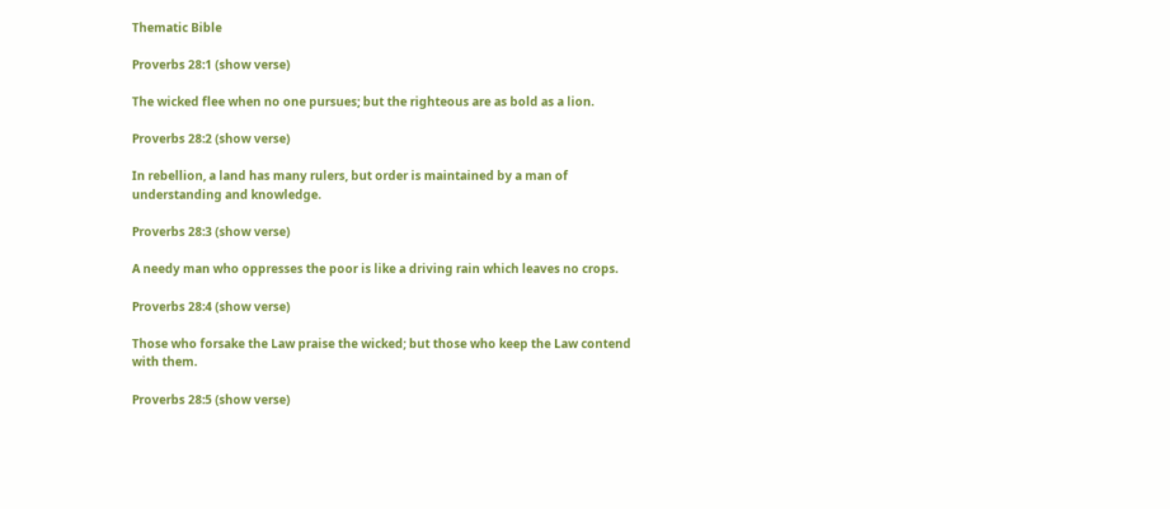Thematic Bible

Proverbs 28:1 (show verse)

The wicked flee when no one pursues; but the righteous are as bold as a lion.

Proverbs 28:2 (show verse)

In rebellion, a land has many rulers, but order is maintained by a man of understanding and knowledge.

Proverbs 28:3 (show verse)

A needy man who oppresses the poor is like a driving rain which leaves no crops.

Proverbs 28:4 (show verse)

Those who forsake the Law praise the wicked; but those who keep the Law contend with them.

Proverbs 28:5 (show verse)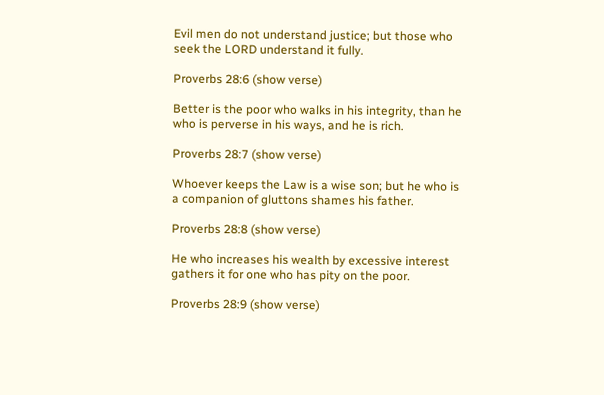Evil men do not understand justice; but those who seek the LORD understand it fully.

Proverbs 28:6 (show verse)

Better is the poor who walks in his integrity, than he who is perverse in his ways, and he is rich.

Proverbs 28:7 (show verse)

Whoever keeps the Law is a wise son; but he who is a companion of gluttons shames his father.

Proverbs 28:8 (show verse)

He who increases his wealth by excessive interest gathers it for one who has pity on the poor.

Proverbs 28:9 (show verse)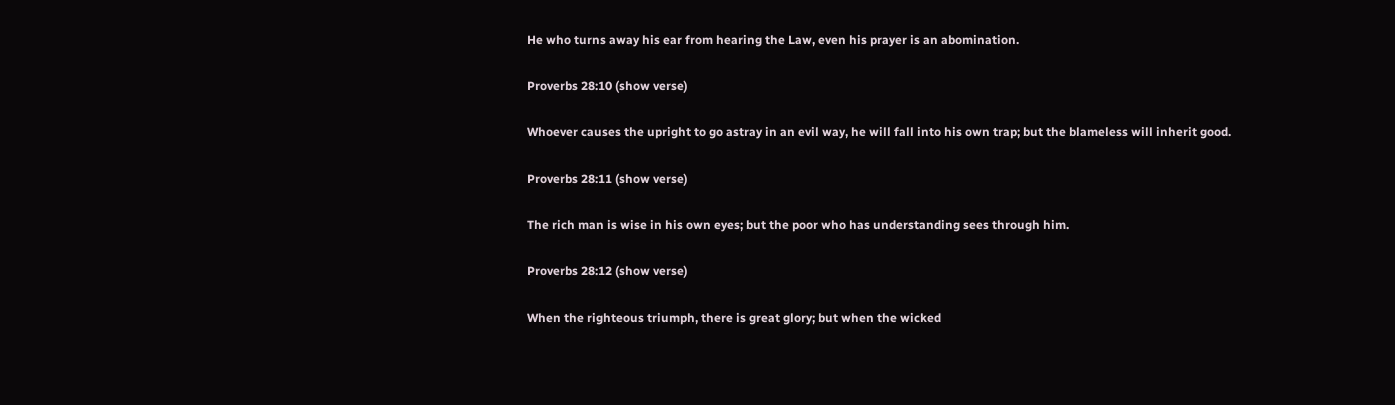He who turns away his ear from hearing the Law, even his prayer is an abomination.

Proverbs 28:10 (show verse)

Whoever causes the upright to go astray in an evil way, he will fall into his own trap; but the blameless will inherit good.

Proverbs 28:11 (show verse)

The rich man is wise in his own eyes; but the poor who has understanding sees through him.

Proverbs 28:12 (show verse)

When the righteous triumph, there is great glory; but when the wicked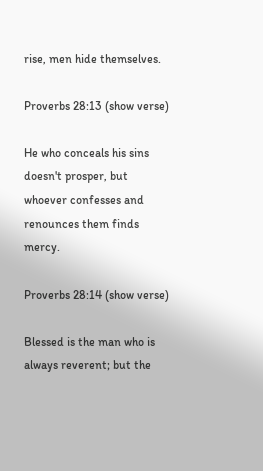rise, men hide themselves.

Proverbs 28:13 (show verse)

He who conceals his sins doesn't prosper, but whoever confesses and renounces them finds mercy.

Proverbs 28:14 (show verse)

Blessed is the man who is always reverent; but the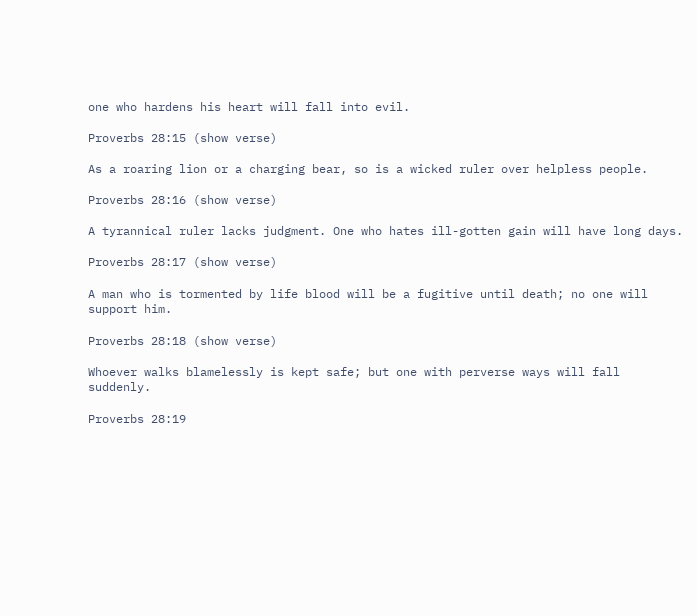one who hardens his heart will fall into evil.

Proverbs 28:15 (show verse)

As a roaring lion or a charging bear, so is a wicked ruler over helpless people.

Proverbs 28:16 (show verse)

A tyrannical ruler lacks judgment. One who hates ill-gotten gain will have long days.

Proverbs 28:17 (show verse)

A man who is tormented by life blood will be a fugitive until death; no one will support him.

Proverbs 28:18 (show verse)

Whoever walks blamelessly is kept safe; but one with perverse ways will fall suddenly.

Proverbs 28:19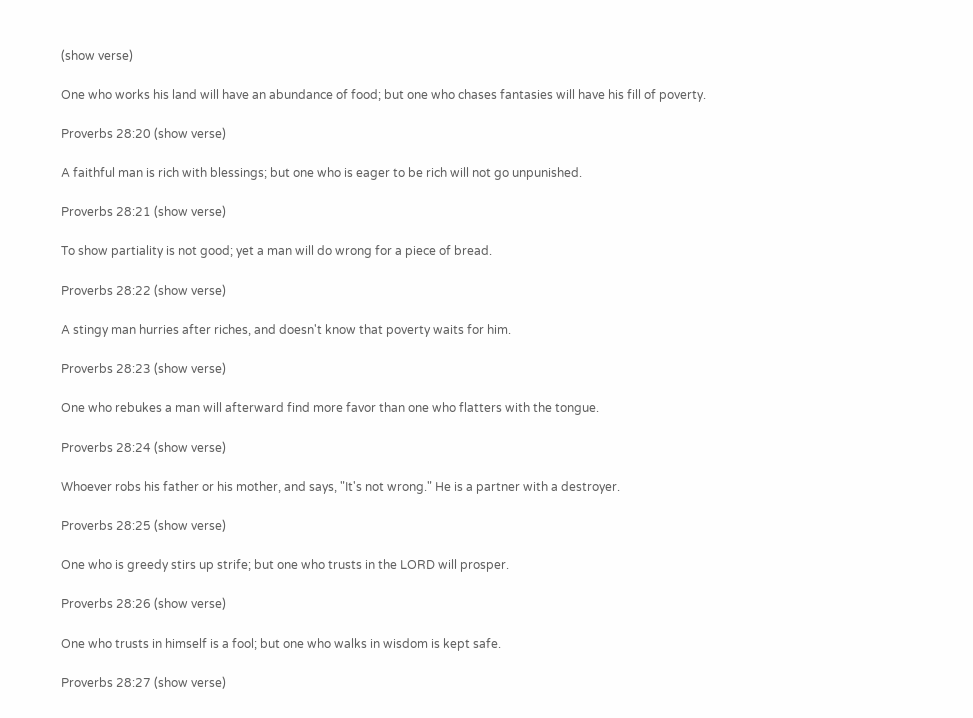(show verse)

One who works his land will have an abundance of food; but one who chases fantasies will have his fill of poverty.

Proverbs 28:20 (show verse)

A faithful man is rich with blessings; but one who is eager to be rich will not go unpunished.

Proverbs 28:21 (show verse)

To show partiality is not good; yet a man will do wrong for a piece of bread.

Proverbs 28:22 (show verse)

A stingy man hurries after riches, and doesn't know that poverty waits for him.

Proverbs 28:23 (show verse)

One who rebukes a man will afterward find more favor than one who flatters with the tongue.

Proverbs 28:24 (show verse)

Whoever robs his father or his mother, and says, "It's not wrong." He is a partner with a destroyer.

Proverbs 28:25 (show verse)

One who is greedy stirs up strife; but one who trusts in the LORD will prosper.

Proverbs 28:26 (show verse)

One who trusts in himself is a fool; but one who walks in wisdom is kept safe.

Proverbs 28:27 (show verse)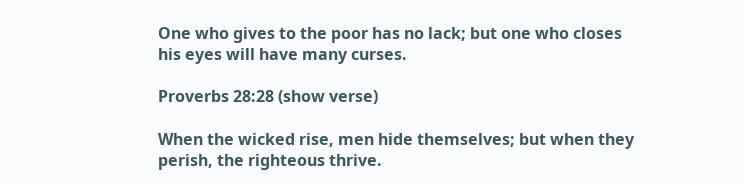One who gives to the poor has no lack; but one who closes his eyes will have many curses.

Proverbs 28:28 (show verse)

When the wicked rise, men hide themselves; but when they perish, the righteous thrive.